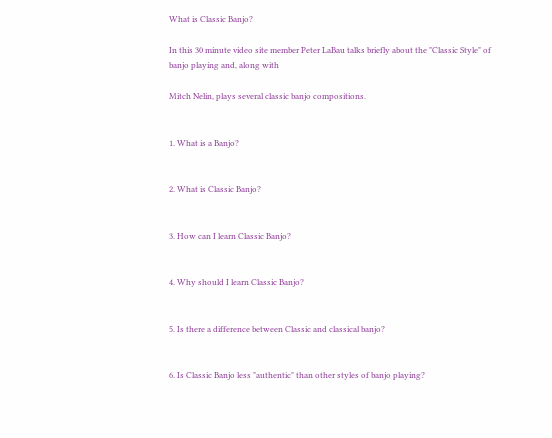What is Classic Banjo?

In this 30 minute video site member Peter LaBau talks briefly about the "Classic Style" of  banjo playing and, along with

Mitch Nelin, plays several classic banjo compositions.


1. What is a Banjo?


2. What is Classic Banjo?


3. How can I learn Classic Banjo?


4. Why should I learn Classic Banjo?


5. Is there a difference between Classic and classical banjo?


6. Is Classic Banjo less "authentic" than other styles of banjo playing?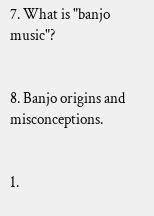7. What is "banjo music"?


8. Banjo origins and misconceptions.


1.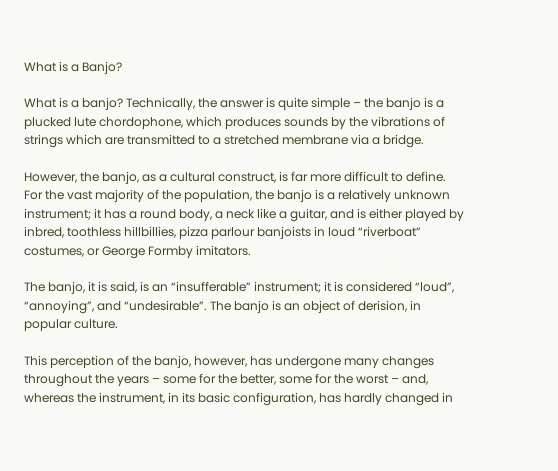What is a Banjo?

What is a banjo? Technically, the answer is quite simple – the banjo is a plucked lute chordophone, which produces sounds by the vibrations of strings which are transmitted to a stretched membrane via a bridge.

However, the banjo, as a cultural construct, is far more difficult to define. For the vast majority of the population, the banjo is a relatively unknown instrument; it has a round body, a neck like a guitar, and is either played by inbred, toothless hillbillies, pizza parlour banjoists in loud “riverboat” costumes, or George Formby imitators.

The banjo, it is said, is an “insufferable” instrument; it is considered “loud”, “annoying”, and “undesirable”. The banjo is an object of derision, in popular culture.

This perception of the banjo, however, has undergone many changes throughout the years – some for the better, some for the worst – and, whereas the instrument, in its basic configuration, has hardly changed in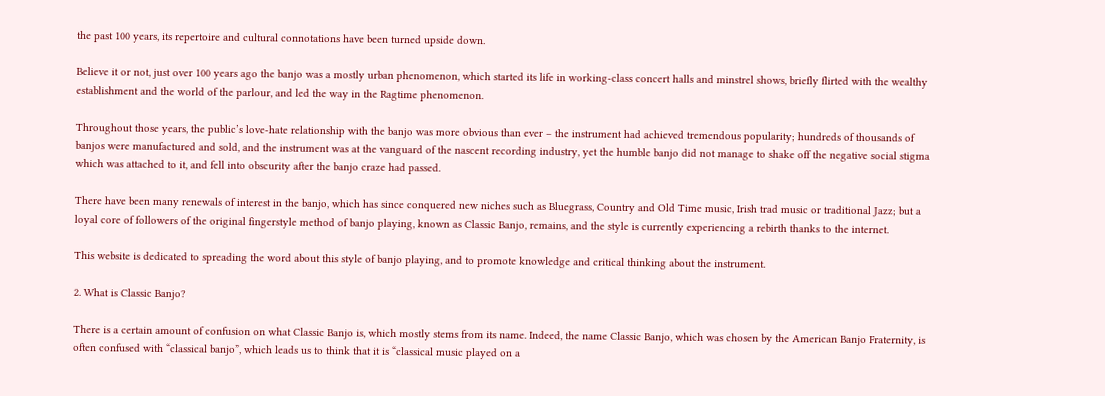the past 100 years, its repertoire and cultural connotations have been turned upside down.

Believe it or not, just over 100 years ago the banjo was a mostly urban phenomenon, which started its life in working-class concert halls and minstrel shows, briefly flirted with the wealthy establishment and the world of the parlour, and led the way in the Ragtime phenomenon.

Throughout those years, the public’s love-hate relationship with the banjo was more obvious than ever – the instrument had achieved tremendous popularity; hundreds of thousands of banjos were manufactured and sold, and the instrument was at the vanguard of the nascent recording industry, yet the humble banjo did not manage to shake off the negative social stigma which was attached to it, and fell into obscurity after the banjo craze had passed.

There have been many renewals of interest in the banjo, which has since conquered new niches such as Bluegrass, Country and Old Time music, Irish trad music or traditional Jazz; but a loyal core of followers of the original fingerstyle method of banjo playing, known as Classic Banjo, remains, and the style is currently experiencing a rebirth thanks to the internet.

This website is dedicated to spreading the word about this style of banjo playing, and to promote knowledge and critical thinking about the instrument.

2. What is Classic Banjo?

There is a certain amount of confusion on what Classic Banjo is, which mostly stems from its name. Indeed, the name Classic Banjo, which was chosen by the American Banjo Fraternity, is often confused with “classical banjo”, which leads us to think that it is “classical music played on a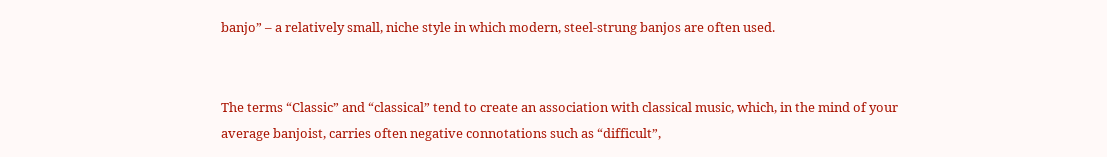banjo” – a relatively small, niche style in which modern, steel-strung banjos are often used.


The terms “Classic” and “classical” tend to create an association with classical music, which, in the mind of your average banjoist, carries often negative connotations such as “difficult”,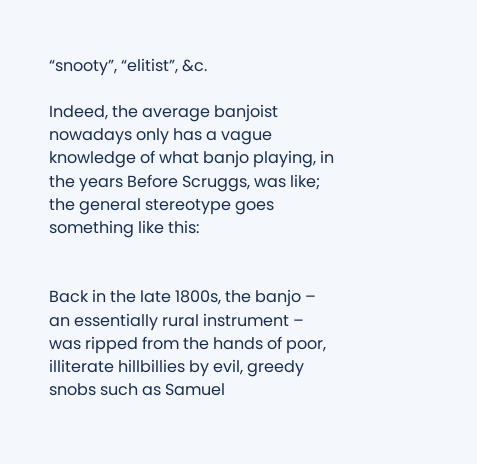“snooty”, “elitist”, &c.

Indeed, the average banjoist nowadays only has a vague knowledge of what banjo playing, in the years Before Scruggs, was like; the general stereotype goes something like this:


Back in the late 1800s, the banjo – an essentially rural instrument – was ripped from the hands of poor, illiterate hillbillies by evil, greedy snobs such as Samuel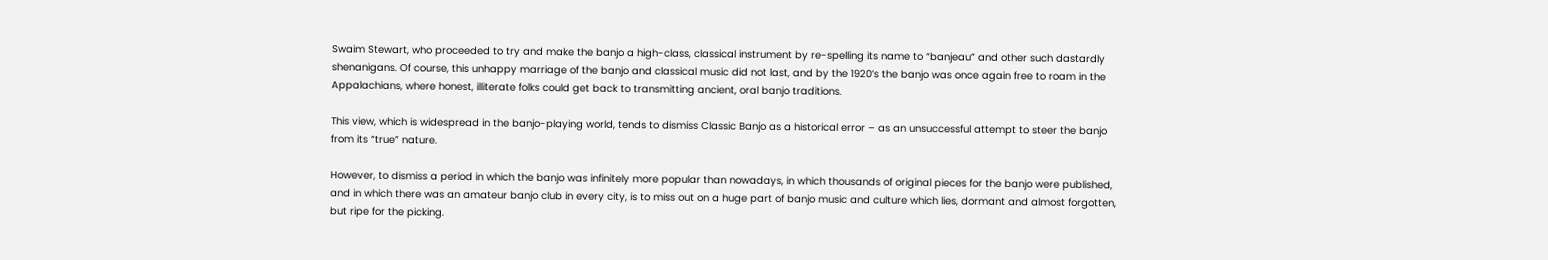Swaim Stewart, who proceeded to try and make the banjo a high-class, classical instrument by re-spelling its name to “banjeau” and other such dastardly shenanigans. Of course, this unhappy marriage of the banjo and classical music did not last, and by the 1920’s the banjo was once again free to roam in the Appalachians, where honest, illiterate folks could get back to transmitting ancient, oral banjo traditions.

This view, which is widespread in the banjo-playing world, tends to dismiss Classic Banjo as a historical error – as an unsuccessful attempt to steer the banjo from its “true” nature.

However, to dismiss a period in which the banjo was infinitely more popular than nowadays, in which thousands of original pieces for the banjo were published, and in which there was an amateur banjo club in every city, is to miss out on a huge part of banjo music and culture which lies, dormant and almost forgotten, but ripe for the picking.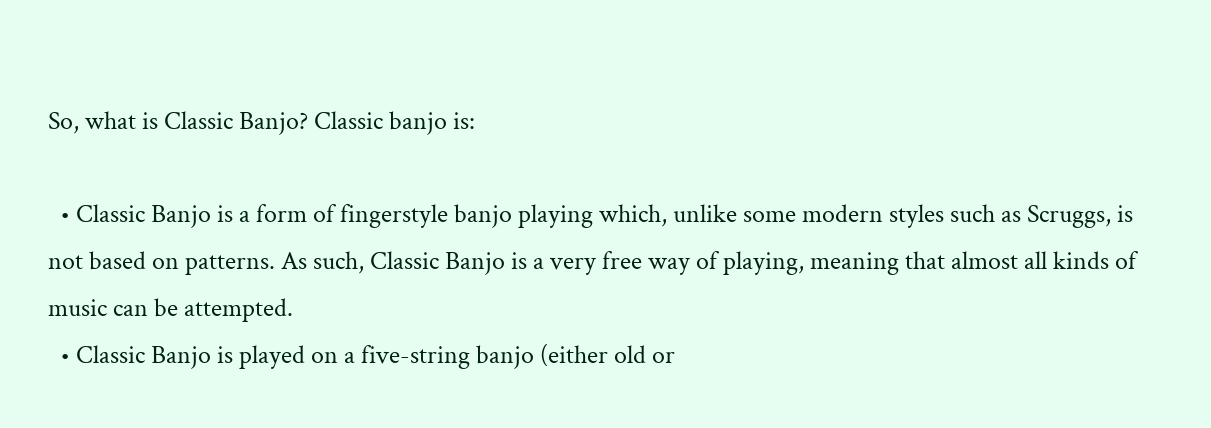So, what is Classic Banjo? Classic banjo is:

  • Classic Banjo is a form of fingerstyle banjo playing which, unlike some modern styles such as Scruggs, is not based on patterns. As such, Classic Banjo is a very free way of playing, meaning that almost all kinds of music can be attempted.
  • Classic Banjo is played on a five-string banjo (either old or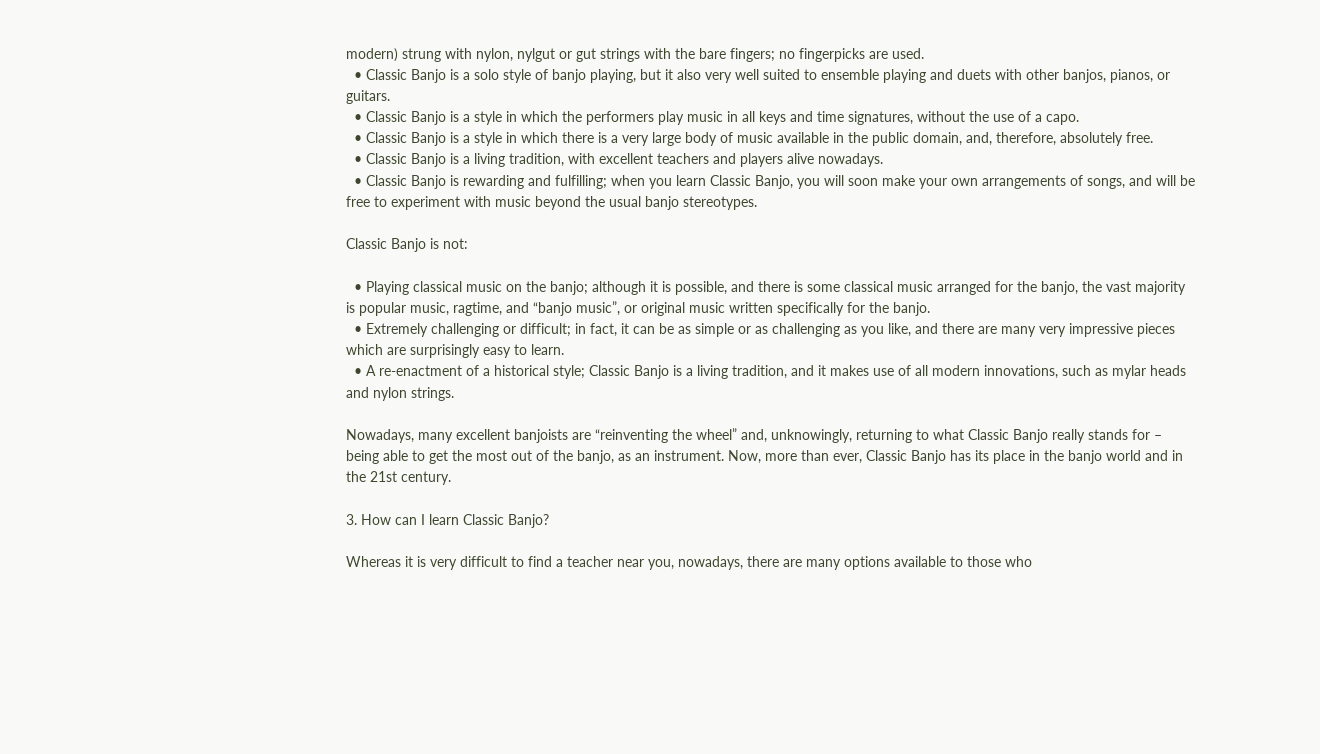modern) strung with nylon, nylgut or gut strings with the bare fingers; no fingerpicks are used.
  • Classic Banjo is a solo style of banjo playing, but it also very well suited to ensemble playing and duets with other banjos, pianos, or guitars.
  • Classic Banjo is a style in which the performers play music in all keys and time signatures, without the use of a capo.
  • Classic Banjo is a style in which there is a very large body of music available in the public domain, and, therefore, absolutely free.
  • Classic Banjo is a living tradition, with excellent teachers and players alive nowadays.
  • Classic Banjo is rewarding and fulfilling; when you learn Classic Banjo, you will soon make your own arrangements of songs, and will be free to experiment with music beyond the usual banjo stereotypes.

Classic Banjo is not:

  • Playing classical music on the banjo; although it is possible, and there is some classical music arranged for the banjo, the vast majority is popular music, ragtime, and “banjo music”, or original music written specifically for the banjo.
  • Extremely challenging or difficult; in fact, it can be as simple or as challenging as you like, and there are many very impressive pieces which are surprisingly easy to learn.
  • A re-enactment of a historical style; Classic Banjo is a living tradition, and it makes use of all modern innovations, such as mylar heads and nylon strings.

Nowadays, many excellent banjoists are “reinventing the wheel” and, unknowingly, returning to what Classic Banjo really stands for – being able to get the most out of the banjo, as an instrument. Now, more than ever, Classic Banjo has its place in the banjo world and in the 21st century.

3. How can I learn Classic Banjo?

Whereas it is very difficult to find a teacher near you, nowadays, there are many options available to those who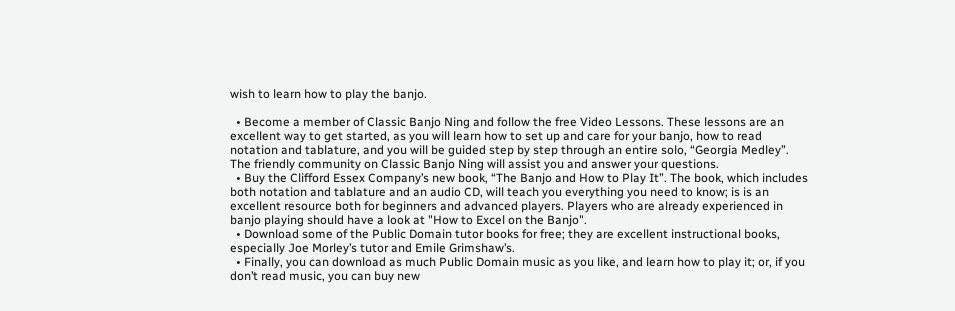wish to learn how to play the banjo.

  • Become a member of Classic Banjo Ning and follow the free Video Lessons. These lessons are an excellent way to get started, as you will learn how to set up and care for your banjo, how to read notation and tablature, and you will be guided step by step through an entire solo, “Georgia Medley”. The friendly community on Classic Banjo Ning will assist you and answer your questions.
  • Buy the Clifford Essex Company’s new book, “The Banjo and How to Play It”. The book, which includes both notation and tablature and an audio CD, will teach you everything you need to know; is is an excellent resource both for beginners and advanced players. Players who are already experienced in banjo playing should have a look at "How to Excel on the Banjo".
  • Download some of the Public Domain tutor books for free; they are excellent instructional books, especially Joe Morley’s tutor and Emile Grimshaw’s.
  • Finally, you can download as much Public Domain music as you like, and learn how to play it; or, if you don’t read music, you can buy new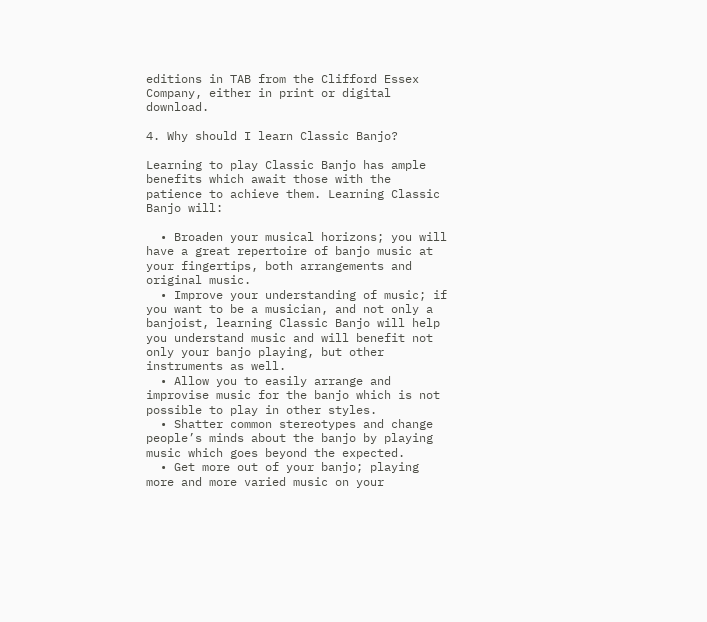editions in TAB from the Clifford Essex Company, either in print or digital download.

4. Why should I learn Classic Banjo?

Learning to play Classic Banjo has ample benefits which await those with the patience to achieve them. Learning Classic Banjo will:

  • Broaden your musical horizons; you will have a great repertoire of banjo music at your fingertips, both arrangements and original music.
  • Improve your understanding of music; if you want to be a musician, and not only a banjoist, learning Classic Banjo will help you understand music and will benefit not only your banjo playing, but other instruments as well.
  • Allow you to easily arrange and improvise music for the banjo which is not possible to play in other styles.
  • Shatter common stereotypes and change people’s minds about the banjo by playing music which goes beyond the expected.
  • Get more out of your banjo; playing more and more varied music on your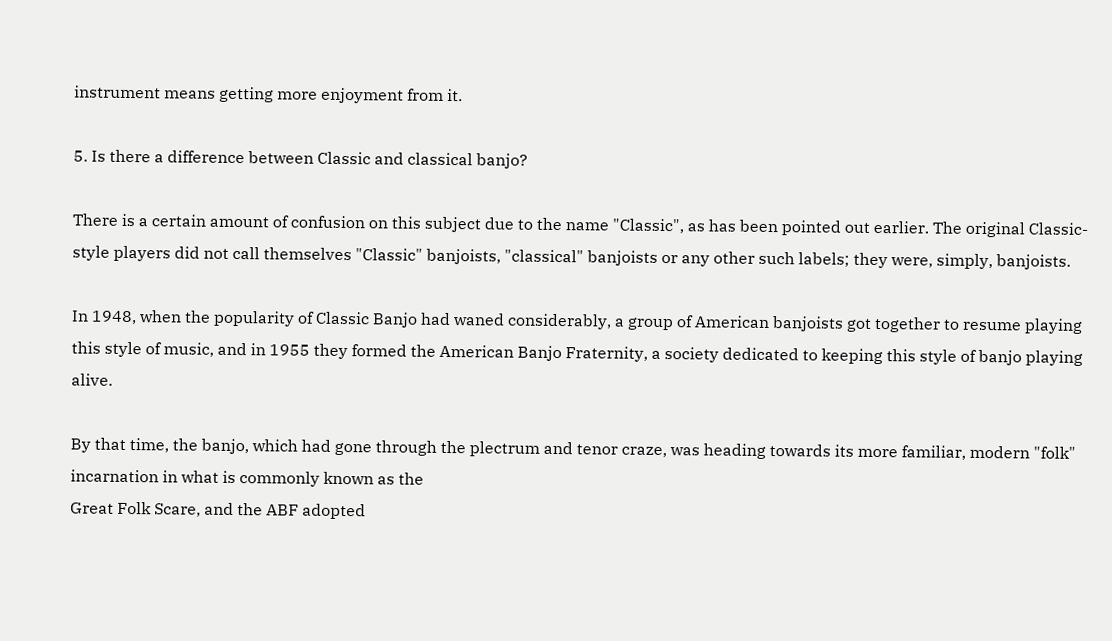instrument means getting more enjoyment from it.

5. Is there a difference between Classic and classical banjo?

There is a certain amount of confusion on this subject due to the name "Classic", as has been pointed out earlier. The original Classic-style players did not call themselves "Classic" banjoists, "classical" banjoists or any other such labels; they were, simply, banjoists.

In 1948, when the popularity of Classic Banjo had waned considerably, a group of American banjoists got together to resume playing this style of music, and in 1955 they formed the American Banjo Fraternity, a society dedicated to keeping this style of banjo playing alive.

By that time, the banjo, which had gone through the plectrum and tenor craze, was heading towards its more familiar, modern "folk" incarnation in what is commonly known as the
Great Folk Scare, and the ABF adopted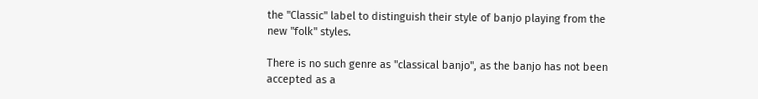the "Classic" label to distinguish their style of banjo playing from the new "folk" styles.

There is no such genre as "classical banjo", as the banjo has not been accepted as a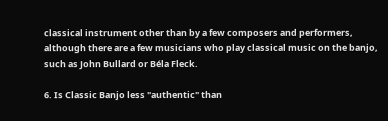classical instrument other than by a few composers and performers, although there are a few musicians who play classical music on the banjo, such as John Bullard or Béla Fleck.

6. Is Classic Banjo less "authentic" than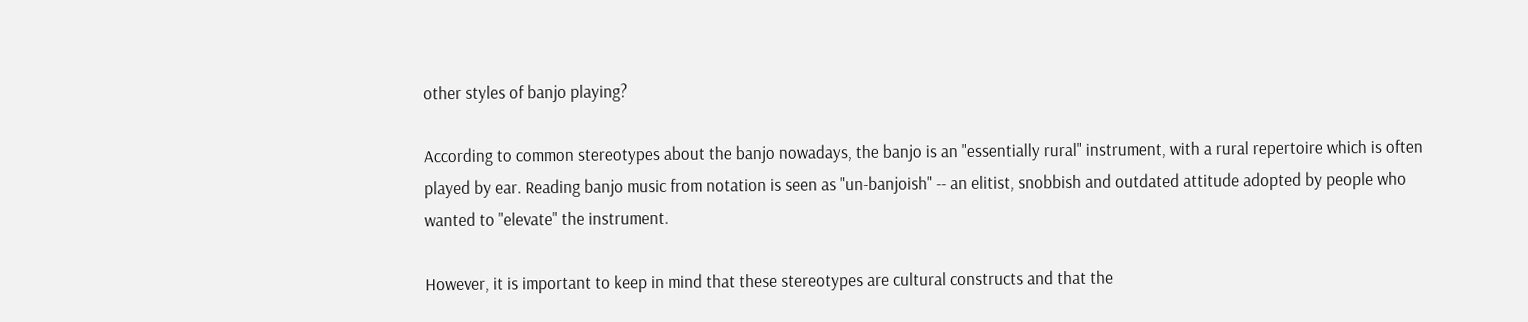other styles of banjo playing?

According to common stereotypes about the banjo nowadays, the banjo is an "essentially rural" instrument, with a rural repertoire which is often played by ear. Reading banjo music from notation is seen as "un-banjoish" -- an elitist, snobbish and outdated attitude adopted by people who wanted to "elevate" the instrument.

However, it is important to keep in mind that these stereotypes are cultural constructs and that the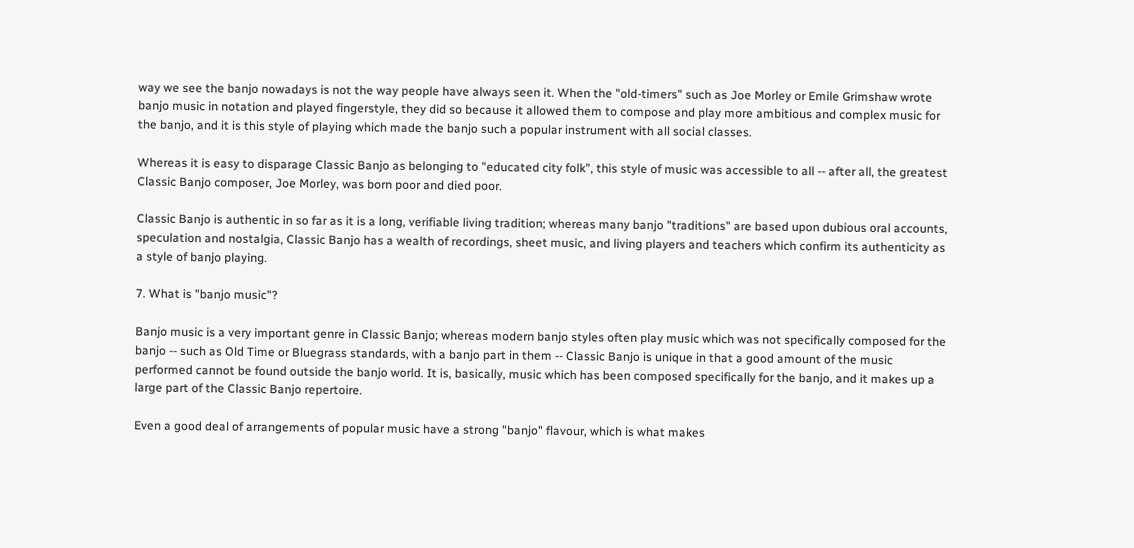way we see the banjo nowadays is not the way people have always seen it. When the "old-timers" such as Joe Morley or Emile Grimshaw wrote banjo music in notation and played fingerstyle, they did so because it allowed them to compose and play more ambitious and complex music for the banjo, and it is this style of playing which made the banjo such a popular instrument with all social classes.

Whereas it is easy to disparage Classic Banjo as belonging to "educated city folk", this style of music was accessible to all -- after all, the greatest Classic Banjo composer, Joe Morley, was born poor and died poor.

Classic Banjo is authentic in so far as it is a long, verifiable living tradition; whereas many banjo "traditions" are based upon dubious oral accounts, speculation and nostalgia, Classic Banjo has a wealth of recordings, sheet music, and living players and teachers which confirm its authenticity as a style of banjo playing.

7. What is "banjo music"?

Banjo music is a very important genre in Classic Banjo; whereas modern banjo styles often play music which was not specifically composed for the banjo -- such as Old Time or Bluegrass standards, with a banjo part in them -- Classic Banjo is unique in that a good amount of the music performed cannot be found outside the banjo world. It is, basically, music which has been composed specifically for the banjo, and it makes up a large part of the Classic Banjo repertoire.

Even a good deal of arrangements of popular music have a strong "banjo" flavour, which is what makes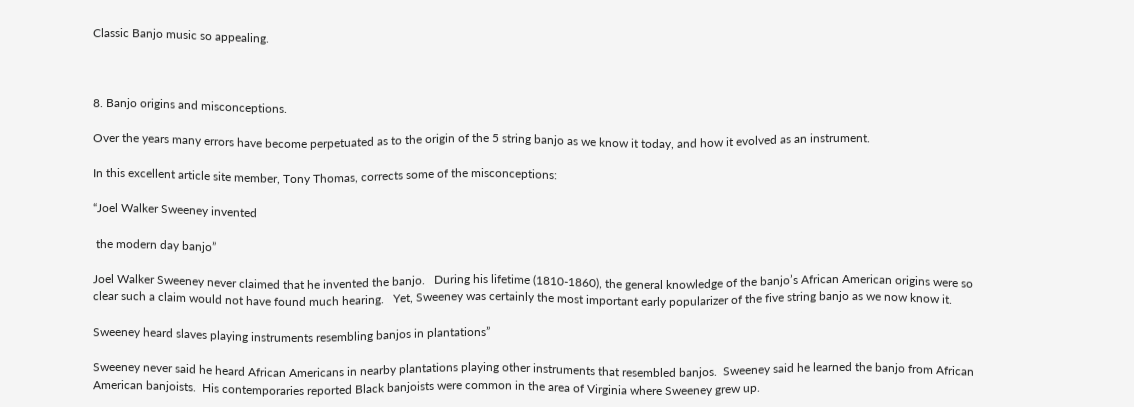Classic Banjo music so appealing.



8. Banjo origins and misconceptions.

Over the years many errors have become perpetuated as to the origin of the 5 string banjo as we know it today, and how it evolved as an instrument.

In this excellent article site member, Tony Thomas, corrects some of the misconceptions:

“Joel Walker Sweeney invented

 the modern day banjo”

Joel Walker Sweeney never claimed that he invented the banjo.   During his lifetime (1810-1860), the general knowledge of the banjo’s African American origins were so clear such a claim would not have found much hearing.   Yet, Sweeney was certainly the most important early popularizer of the five string banjo as we now know it.

Sweeney heard slaves playing instruments resembling banjos in plantations”

Sweeney never said he heard African Americans in nearby plantations playing other instruments that resembled banjos.  Sweeney said he learned the banjo from African American banjoists.  His contemporaries reported Black banjoists were common in the area of Virginia where Sweeney grew up.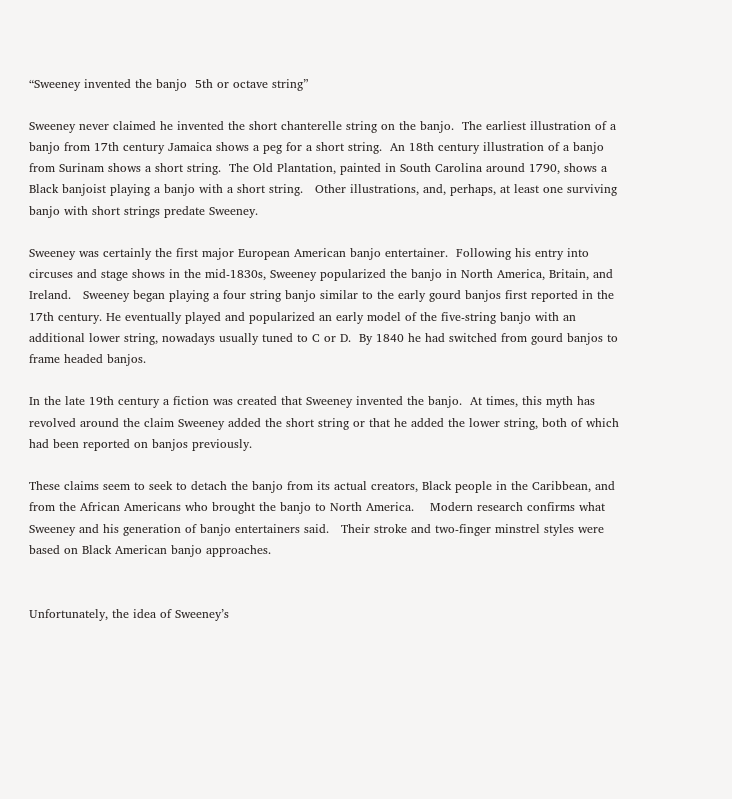“Sweeney invented the banjo  5th or octave string”

Sweeney never claimed he invented the short chanterelle string on the banjo.  The earliest illustration of a banjo from 17th century Jamaica shows a peg for a short string.  An 18th century illustration of a banjo from Surinam shows a short string.  The Old Plantation, painted in South Carolina around 1790, shows a Black banjoist playing a banjo with a short string.   Other illustrations, and, perhaps, at least one surviving banjo with short strings predate Sweeney.

Sweeney was certainly the first major European American banjo entertainer.  Following his entry into circuses and stage shows in the mid-1830s, Sweeney popularized the banjo in North America, Britain, and Ireland.   Sweeney began playing a four string banjo similar to the early gourd banjos first reported in the 17th century. He eventually played and popularized an early model of the five-string banjo with an additional lower string, nowadays usually tuned to C or D.  By 1840 he had switched from gourd banjos to frame headed banjos.

In the late 19th century a fiction was created that Sweeney invented the banjo.  At times, this myth has revolved around the claim Sweeney added the short string or that he added the lower string, both of which had been reported on banjos previously.

These claims seem to seek to detach the banjo from its actual creators, Black people in the Caribbean, and from the African Americans who brought the banjo to North America.    Modern research confirms what Sweeney and his generation of banjo entertainers said.   Their stroke and two-finger minstrel styles were based on Black American banjo approaches.


Unfortunately, the idea of Sweeney’s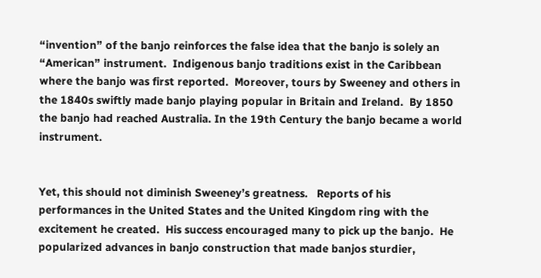“invention” of the banjo reinforces the false idea that the banjo is solely an “American” instrument.  Indigenous banjo traditions exist in the Caribbean where the banjo was first reported.  Moreover, tours by Sweeney and others in the 1840s swiftly made banjo playing popular in Britain and Ireland.  By 1850 the banjo had reached Australia. In the 19th Century the banjo became a world instrument.


Yet, this should not diminish Sweeney’s greatness.   Reports of his performances in the United States and the United Kingdom ring with the excitement he created.  His success encouraged many to pick up the banjo.  He popularized advances in banjo construction that made banjos sturdier,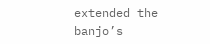extended the banjo’s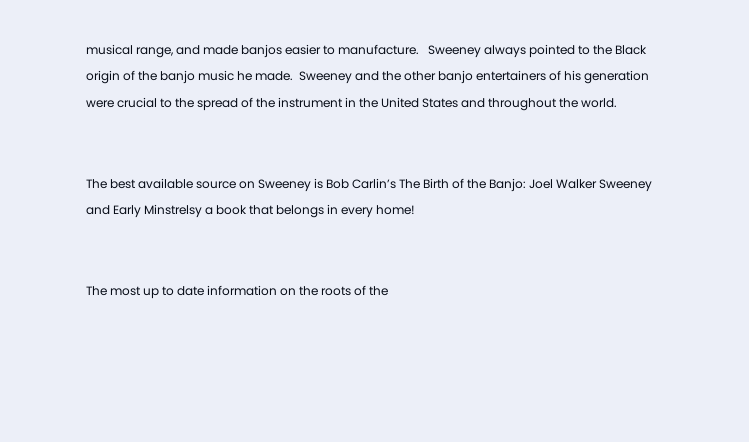musical range, and made banjos easier to manufacture.   Sweeney always pointed to the Black origin of the banjo music he made.  Sweeney and the other banjo entertainers of his generation were crucial to the spread of the instrument in the United States and throughout the world.


The best available source on Sweeney is Bob Carlin’s The Birth of the Banjo: Joel Walker Sweeney and Early Minstrelsy a book that belongs in every home!


The most up to date information on the roots of the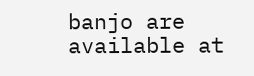banjo are available at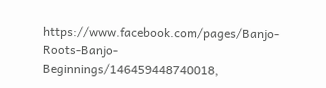https://www.facebook.com/pages/Banjo-Roots-Banjo-Beginnings/146459448740018,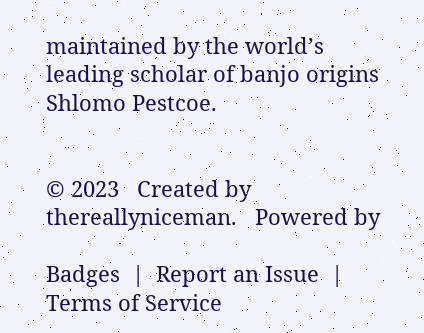maintained by the world’s leading scholar of banjo origins Shlomo Pestcoe.


© 2023   Created by thereallyniceman.   Powered by

Badges  |  Report an Issue  |  Terms of Service